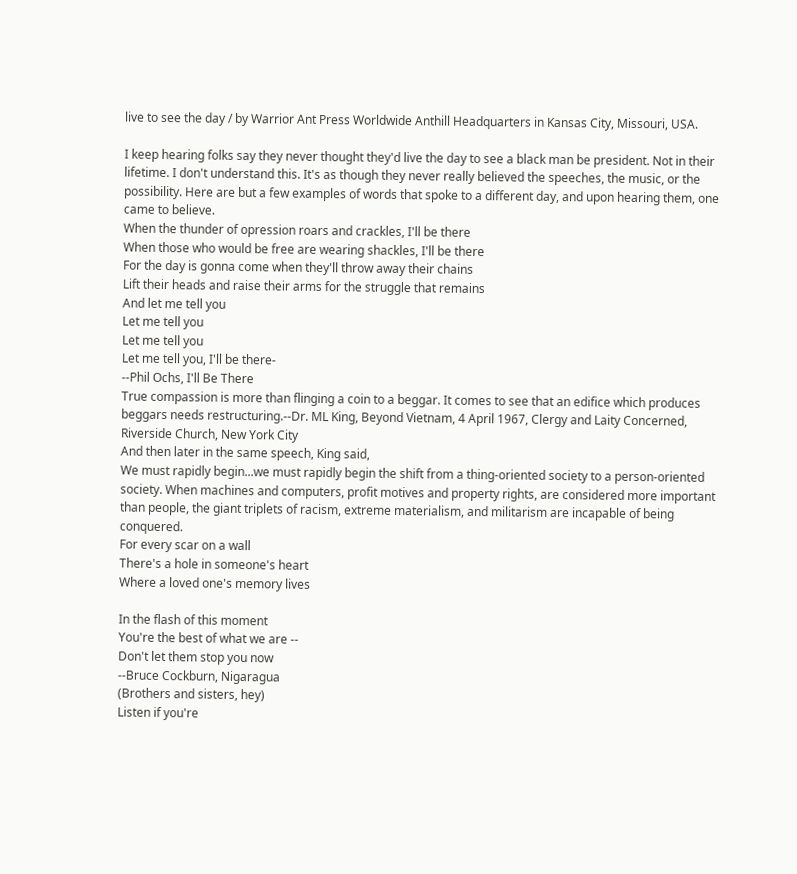live to see the day / by Warrior Ant Press Worldwide Anthill Headquarters in Kansas City, Missouri, USA.

I keep hearing folks say they never thought they'd live the day to see a black man be president. Not in their lifetime. I don't understand this. It's as though they never really believed the speeches, the music, or the possibility. Here are but a few examples of words that spoke to a different day, and upon hearing them, one came to believe.
When the thunder of opression roars and crackles, I'll be there
When those who would be free are wearing shackles, I'll be there
For the day is gonna come when they'll throw away their chains
Lift their heads and raise their arms for the struggle that remains
And let me tell you
Let me tell you
Let me tell you
Let me tell you, I'll be there-
--Phil Ochs, I'll Be There
True compassion is more than flinging a coin to a beggar. It comes to see that an edifice which produces beggars needs restructuring.--Dr. ML King, Beyond Vietnam, 4 April 1967, Clergy and Laity Concerned, Riverside Church, New York City
And then later in the same speech, King said,
We must rapidly begin...we must rapidly begin the shift from a thing-oriented society to a person-oriented society. When machines and computers, profit motives and property rights, are considered more important than people, the giant triplets of racism, extreme materialism, and militarism are incapable of being conquered.
For every scar on a wall
There's a hole in someone's heart
Where a loved one's memory lives

In the flash of this moment
You're the best of what we are --
Don't let them stop you now
--Bruce Cockburn, Nigaragua
(Brothers and sisters, hey)
Listen if you're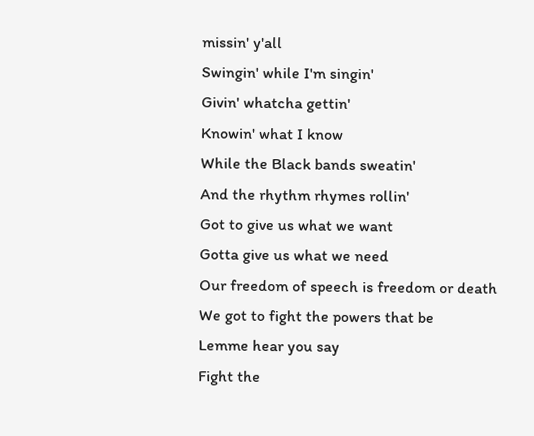missin' y'all
Swingin' while I'm singin'
Givin' whatcha gettin'
Knowin' what I know
While the Black bands sweatin'
And the rhythm rhymes rollin'
Got to give us what we want
Gotta give us what we need
Our freedom of speech is freedom or death
We got to fight the powers that be
Lemme hear you say
Fight the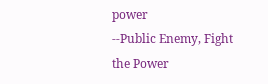power
--Public Enemy, Fight the Power